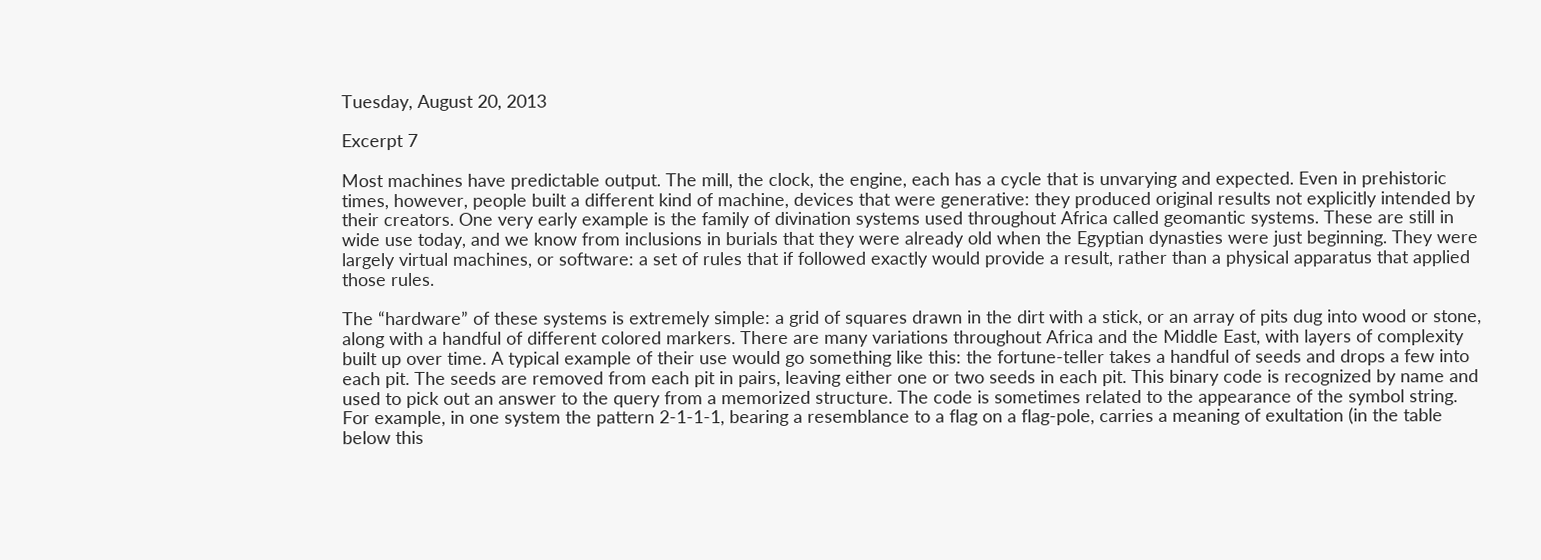Tuesday, August 20, 2013

Excerpt 7

Most machines have predictable output. The mill, the clock, the engine, each has a cycle that is unvarying and expected. Even in prehistoric times, however, people built a different kind of machine, devices that were generative: they produced original results not explicitly intended by their creators. One very early example is the family of divination systems used throughout Africa called geomantic systems. These are still in wide use today, and we know from inclusions in burials that they were already old when the Egyptian dynasties were just beginning. They were largely virtual machines, or software: a set of rules that if followed exactly would provide a result, rather than a physical apparatus that applied those rules.

The “hardware” of these systems is extremely simple: a grid of squares drawn in the dirt with a stick, or an array of pits dug into wood or stone, along with a handful of different colored markers. There are many variations throughout Africa and the Middle East, with layers of complexity built up over time. A typical example of their use would go something like this: the fortune-teller takes a handful of seeds and drops a few into each pit. The seeds are removed from each pit in pairs, leaving either one or two seeds in each pit. This binary code is recognized by name and used to pick out an answer to the query from a memorized structure. The code is sometimes related to the appearance of the symbol string. For example, in one system the pattern 2-1-1-1, bearing a resemblance to a flag on a flag-pole, carries a meaning of exultation (in the table below this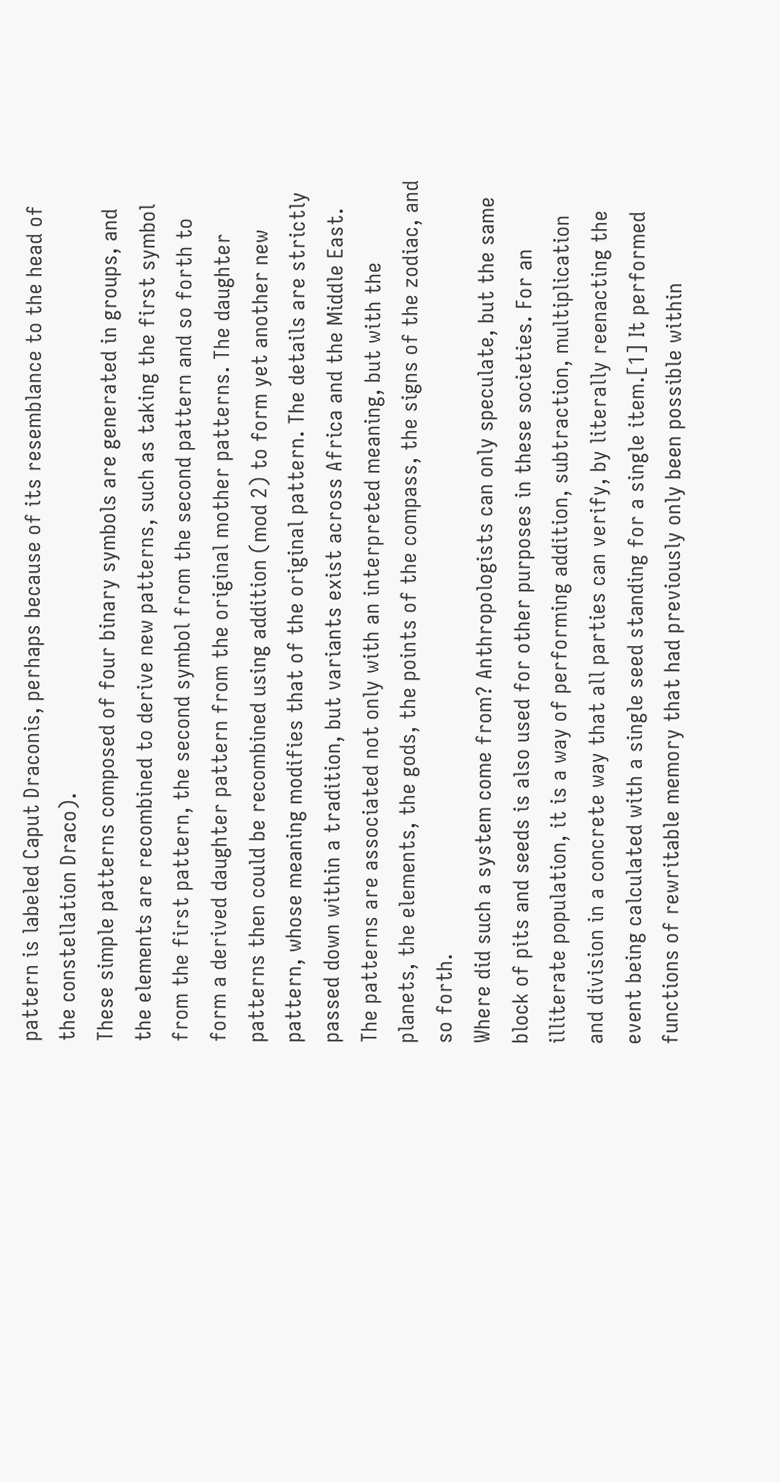pattern is labeled Caput Draconis, perhaps because of its resemblance to the head of the constellation Draco).
These simple patterns composed of four binary symbols are generated in groups, and the elements are recombined to derive new patterns, such as taking the first symbol from the first pattern, the second symbol from the second pattern and so forth to form a derived daughter pattern from the original mother patterns. The daughter patterns then could be recombined using addition (mod 2) to form yet another new pattern, whose meaning modifies that of the original pattern. The details are strictly passed down within a tradition, but variants exist across Africa and the Middle East. The patterns are associated not only with an interpreted meaning, but with the planets, the elements, the gods, the points of the compass, the signs of the zodiac, and so forth.
Where did such a system come from? Anthropologists can only speculate, but the same block of pits and seeds is also used for other purposes in these societies. For an illiterate population, it is a way of performing addition, subtraction, multiplication and division in a concrete way that all parties can verify, by literally reenacting the event being calculated with a single seed standing for a single item.[1] It performed functions of rewritable memory that had previously only been possible within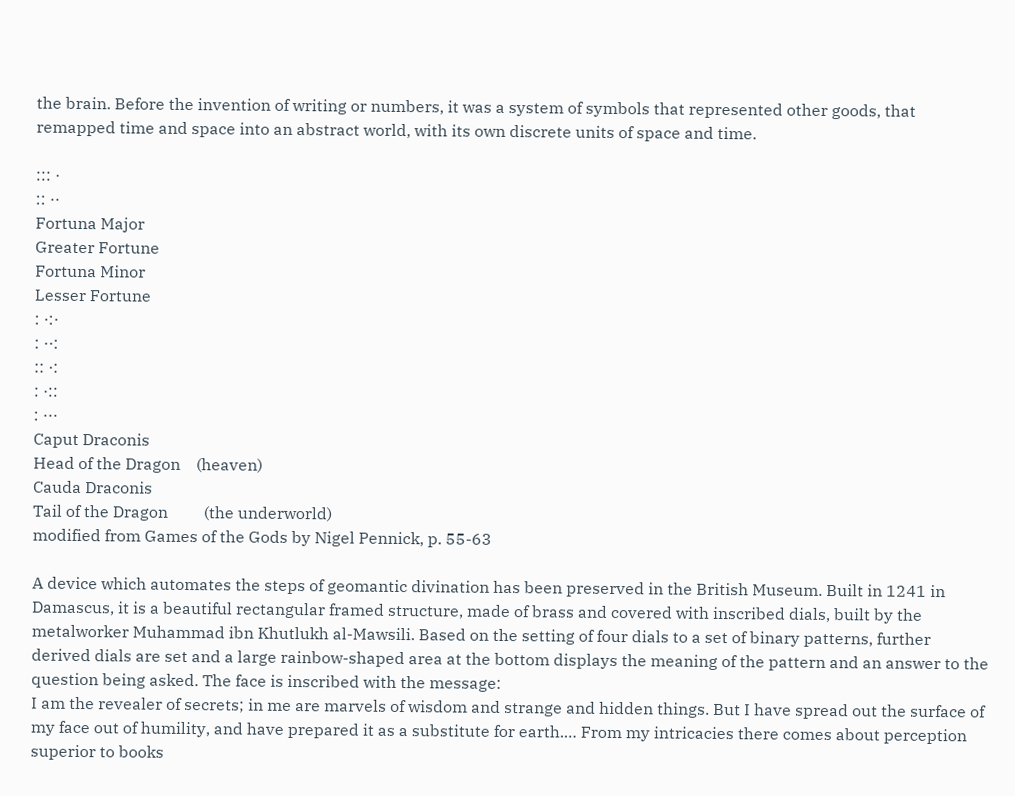the brain. Before the invention of writing or numbers, it was a system of symbols that represented other goods, that remapped time and space into an abstract world, with its own discrete units of space and time.

::: ·
:: ··
Fortuna Major
Greater Fortune
Fortuna Minor
Lesser Fortune
: ·:·
: ··:
:: ·:
: ·::
: ···
Caput Draconis
Head of the Dragon    (heaven)
Cauda Draconis
Tail of the Dragon         (the underworld)
modified from Games of the Gods by Nigel Pennick, p. 55-63

A device which automates the steps of geomantic divination has been preserved in the British Museum. Built in 1241 in Damascus, it is a beautiful rectangular framed structure, made of brass and covered with inscribed dials, built by the metalworker Muhammad ibn Khutlukh al-Mawsili. Based on the setting of four dials to a set of binary patterns, further derived dials are set and a large rainbow-shaped area at the bottom displays the meaning of the pattern and an answer to the question being asked. The face is inscribed with the message:
I am the revealer of secrets; in me are marvels of wisdom and strange and hidden things. But I have spread out the surface of my face out of humility, and have prepared it as a substitute for earth.… From my intricacies there comes about perception superior to books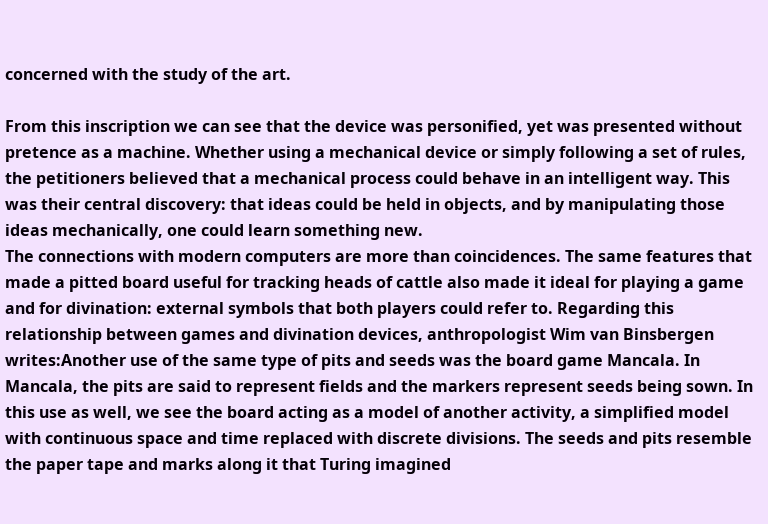concerned with the study of the art.

From this inscription we can see that the device was personified, yet was presented without pretence as a machine. Whether using a mechanical device or simply following a set of rules, the petitioners believed that a mechanical process could behave in an intelligent way. This was their central discovery: that ideas could be held in objects, and by manipulating those ideas mechanically, one could learn something new.
The connections with modern computers are more than coincidences. The same features that made a pitted board useful for tracking heads of cattle also made it ideal for playing a game and for divination: external symbols that both players could refer to. Regarding this relationship between games and divination devices, anthropologist Wim van Binsbergen writes:Another use of the same type of pits and seeds was the board game Mancala. In Mancala, the pits are said to represent fields and the markers represent seeds being sown. In this use as well, we see the board acting as a model of another activity, a simplified model with continuous space and time replaced with discrete divisions. The seeds and pits resemble the paper tape and marks along it that Turing imagined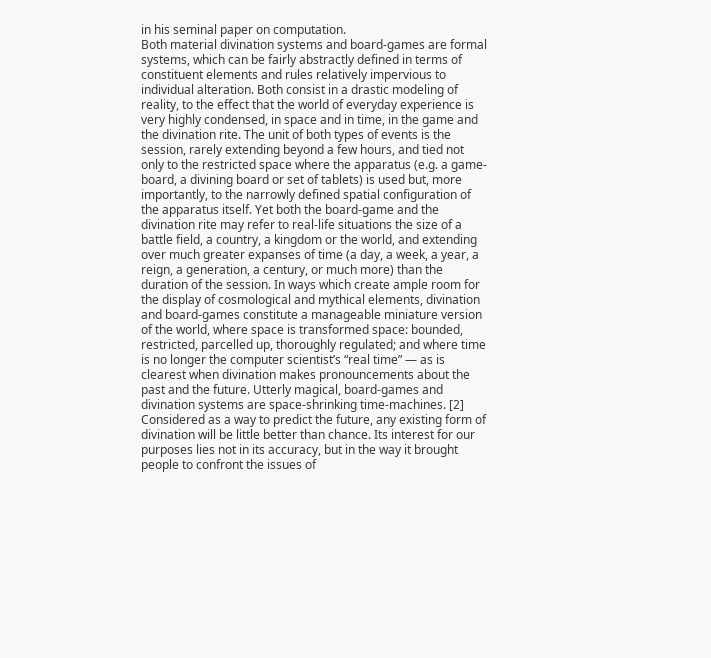in his seminal paper on computation.
Both material divination systems and board-games are formal systems, which can be fairly abstractly defined in terms of constituent elements and rules relatively impervious to individual alteration. Both consist in a drastic modeling of reality, to the effect that the world of everyday experience is very highly condensed, in space and in time, in the game and the divination rite. The unit of both types of events is the session, rarely extending beyond a few hours, and tied not only to the restricted space where the apparatus (e.g. a game-board, a divining board or set of tablets) is used but, more importantly, to the narrowly defined spatial configuration of the apparatus itself. Yet both the board-game and the divination rite may refer to real-life situations the size of a battle field, a country, a kingdom or the world, and extending over much greater expanses of time (a day, a week, a year, a reign, a generation, a century, or much more) than the duration of the session. In ways which create ample room for the display of cosmological and mythical elements, divination and board-games constitute a manageable miniature version of the world, where space is transformed space: bounded, restricted, parcelled up, thoroughly regulated; and where time is no longer the computer scientist’s “real time” — as is clearest when divination makes pronouncements about the past and the future. Utterly magical, board-games and divination systems are space-shrinking time-machines. [2]
Considered as a way to predict the future, any existing form of divination will be little better than chance. Its interest for our purposes lies not in its accuracy, but in the way it brought people to confront the issues of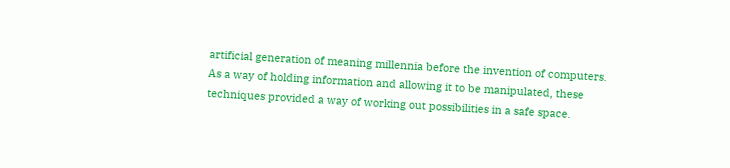artificial generation of meaning millennia before the invention of computers. As a way of holding information and allowing it to be manipulated, these techniques provided a way of working out possibilities in a safe space.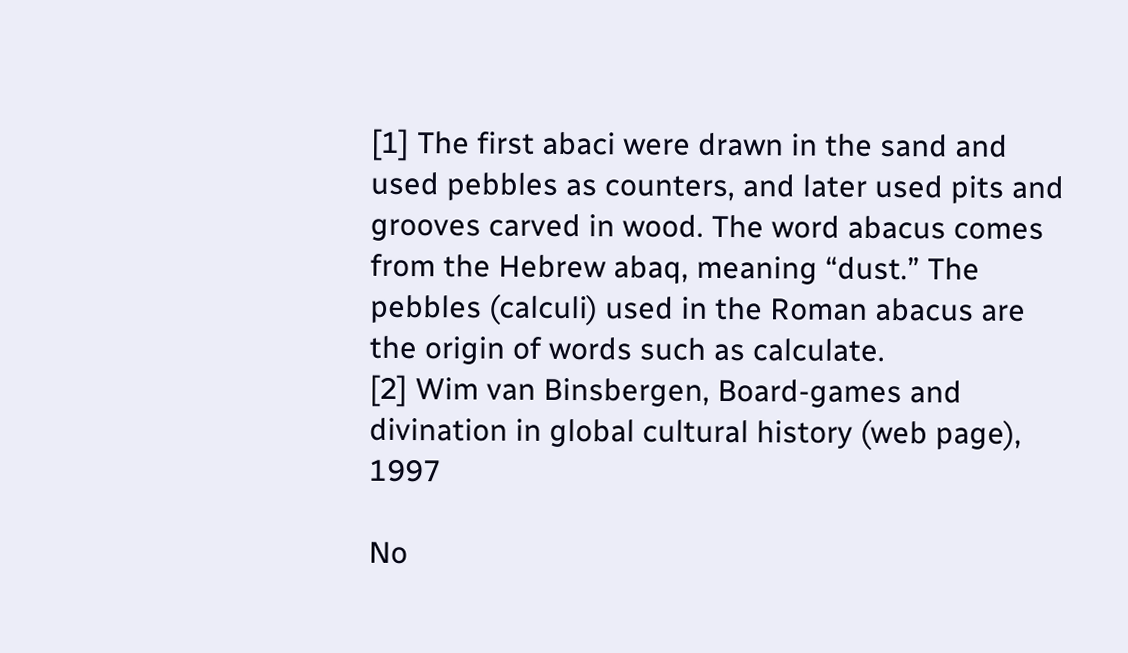[1] The first abaci were drawn in the sand and used pebbles as counters, and later used pits and grooves carved in wood. The word abacus comes from the Hebrew abaq, meaning “dust.” The pebbles (calculi) used in the Roman abacus are the origin of words such as calculate.
[2] Wim van Binsbergen, Board-games and divination in global cultural history (web page), 1997

No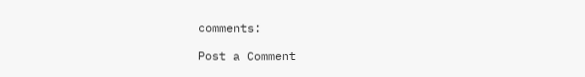comments:

Post a Comment